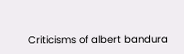Criticisms of albert bandura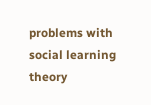problems with social learning theory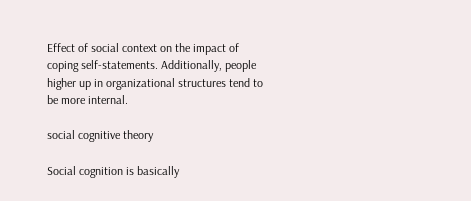Effect of social context on the impact of coping self-statements. Additionally, people higher up in organizational structures tend to be more internal.

social cognitive theory

Social cognition is basically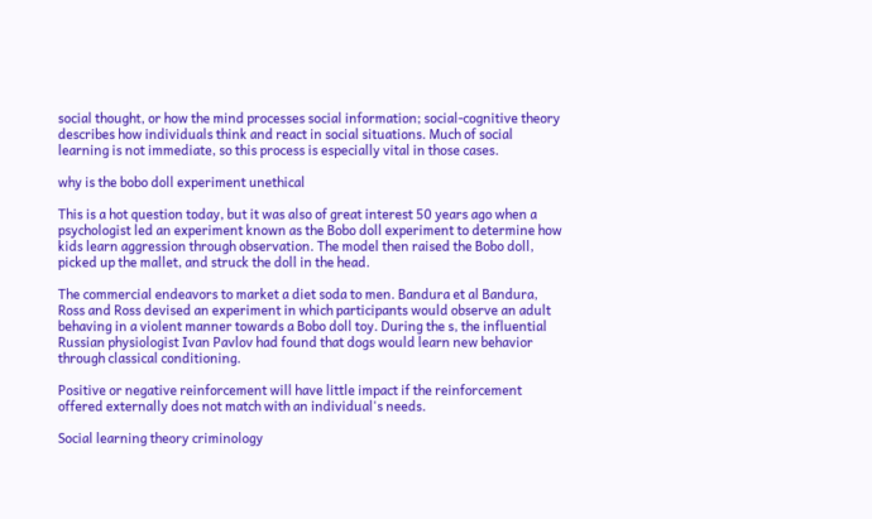social thought, or how the mind processes social information; social-cognitive theory describes how individuals think and react in social situations. Much of social learning is not immediate, so this process is especially vital in those cases.

why is the bobo doll experiment unethical

This is a hot question today, but it was also of great interest 50 years ago when a psychologist led an experiment known as the Bobo doll experiment to determine how kids learn aggression through observation. The model then raised the Bobo doll, picked up the mallet, and struck the doll in the head.

The commercial endeavors to market a diet soda to men. Bandura et al Bandura, Ross and Ross devised an experiment in which participants would observe an adult behaving in a violent manner towards a Bobo doll toy. During the s, the influential Russian physiologist Ivan Pavlov had found that dogs would learn new behavior through classical conditioning.

Positive or negative reinforcement will have little impact if the reinforcement offered externally does not match with an individual's needs.

Social learning theory criminology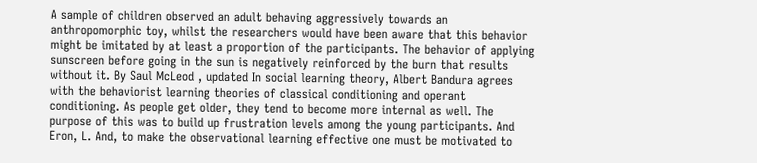A sample of children observed an adult behaving aggressively towards an anthropomorphic toy, whilst the researchers would have been aware that this behavior might be imitated by at least a proportion of the participants. The behavior of applying sunscreen before going in the sun is negatively reinforced by the burn that results without it. By Saul McLeod , updated In social learning theory, Albert Bandura agrees with the behaviorist learning theories of classical conditioning and operant conditioning. As people get older, they tend to become more internal as well. The purpose of this was to build up frustration levels among the young participants. And Eron, L. And, to make the observational learning effective one must be motivated to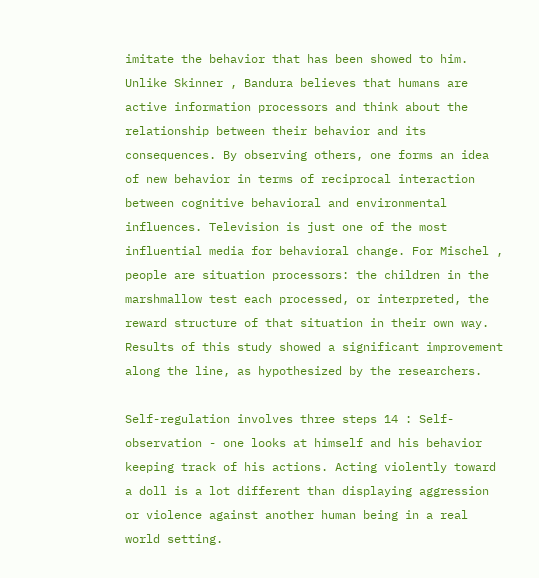imitate the behavior that has been showed to him. Unlike Skinner , Bandura believes that humans are active information processors and think about the relationship between their behavior and its consequences. By observing others, one forms an idea of new behavior in terms of reciprocal interaction between cognitive behavioral and environmental influences. Television is just one of the most influential media for behavioral change. For Mischel , people are situation processors: the children in the marshmallow test each processed, or interpreted, the reward structure of that situation in their own way. Results of this study showed a significant improvement along the line, as hypothesized by the researchers.

Self-regulation involves three steps 14 : Self-observation - one looks at himself and his behavior keeping track of his actions. Acting violently toward a doll is a lot different than displaying aggression or violence against another human being in a real world setting.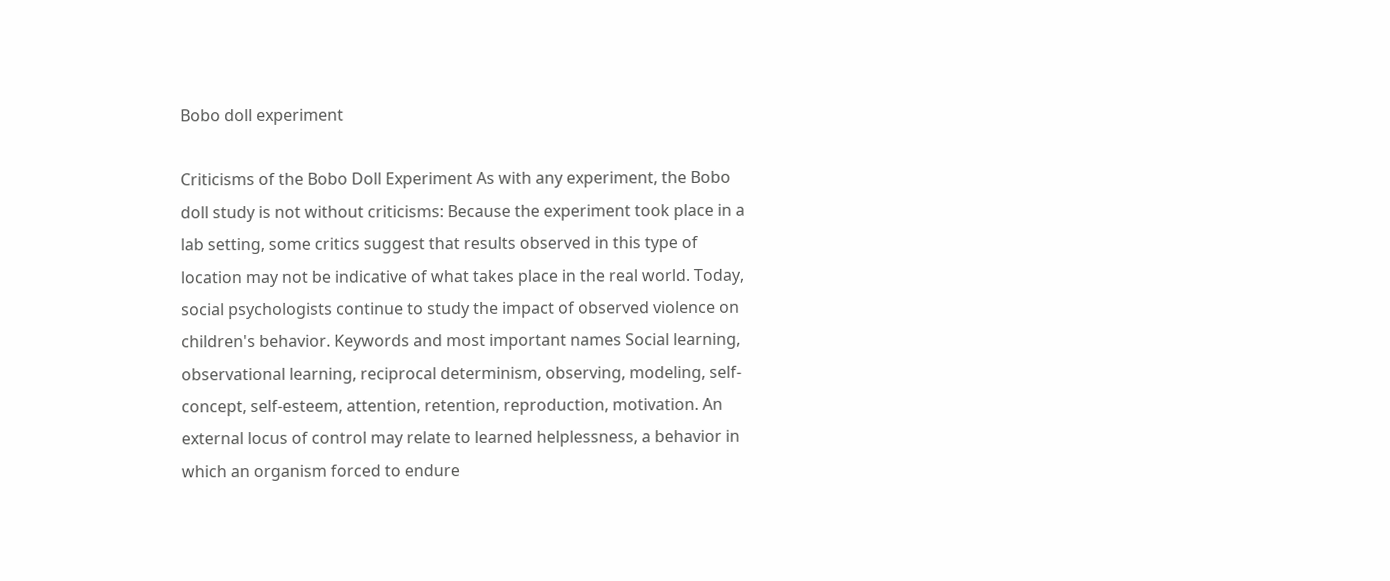Bobo doll experiment

Criticisms of the Bobo Doll Experiment As with any experiment, the Bobo doll study is not without criticisms: Because the experiment took place in a lab setting, some critics suggest that results observed in this type of location may not be indicative of what takes place in the real world. Today, social psychologists continue to study the impact of observed violence on children's behavior. Keywords and most important names Social learning, observational learning, reciprocal determinism, observing, modeling, self-concept, self-esteem, attention, retention, reproduction, motivation. An external locus of control may relate to learned helplessness, a behavior in which an organism forced to endure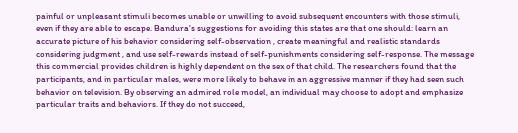painful or unpleasant stimuli becomes unable or unwilling to avoid subsequent encounters with those stimuli, even if they are able to escape. Bandura's suggestions for avoiding this states are that one should: learn an accurate picture of his behavior considering self-observation , create meaningful and realistic standards considering judgment , and use self-rewards instead of self-punishments considering self-response. The message this commercial provides children is highly dependent on the sex of that child. The researchers found that the participants, and in particular males, were more likely to behave in an aggressive manner if they had seen such behavior on television. By observing an admired role model, an individual may choose to adopt and emphasize particular traits and behaviors. If they do not succeed,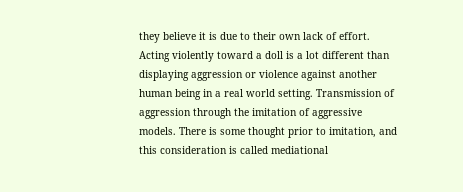they believe it is due to their own lack of effort. Acting violently toward a doll is a lot different than displaying aggression or violence against another human being in a real world setting. Transmission of aggression through the imitation of aggressive models. There is some thought prior to imitation, and this consideration is called mediational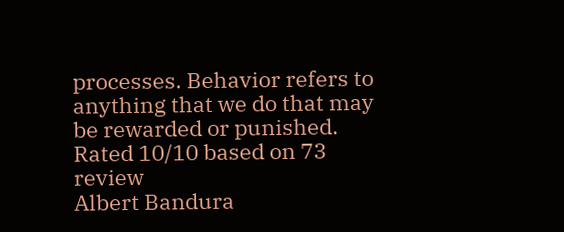processes. Behavior refers to anything that we do that may be rewarded or punished.
Rated 10/10 based on 73 review
Albert Bandura